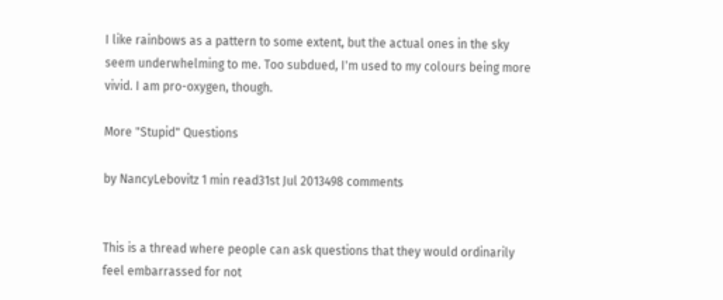I like rainbows as a pattern to some extent, but the actual ones in the sky seem underwhelming to me. Too subdued, I'm used to my colours being more vivid. I am pro-oxygen, though.

More "Stupid" Questions

by NancyLebovitz 1 min read31st Jul 2013498 comments


This is a thread where people can ask questions that they would ordinarily feel embarrassed for not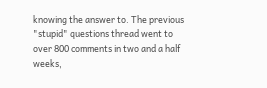knowing the answer to. The previous "stupid" questions thread went to over 800 comments in two and a half weeks,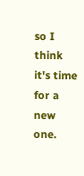so I think it's time for a new one.